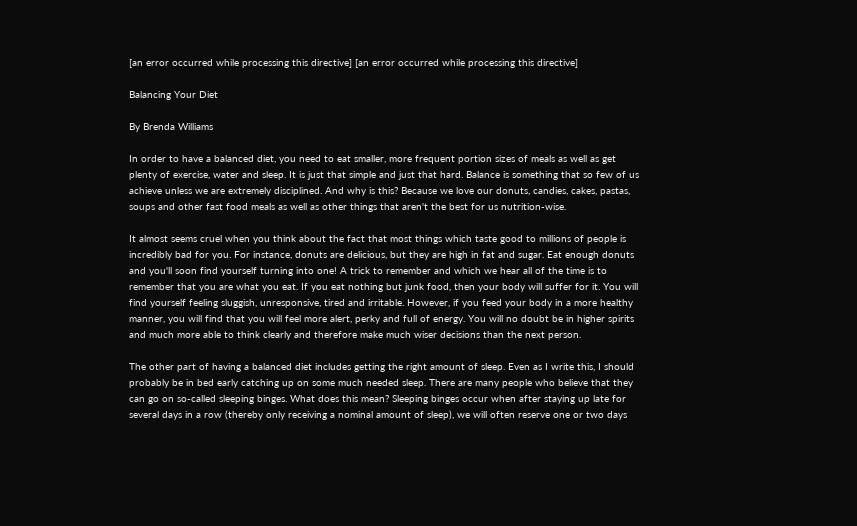[an error occurred while processing this directive] [an error occurred while processing this directive]

Balancing Your Diet

By Brenda Williams

In order to have a balanced diet, you need to eat smaller, more frequent portion sizes of meals as well as get plenty of exercise, water and sleep. It is just that simple and just that hard. Balance is something that so few of us achieve unless we are extremely disciplined. And why is this? Because we love our donuts, candies, cakes, pastas, soups and other fast food meals as well as other things that aren't the best for us nutrition-wise.

It almost seems cruel when you think about the fact that most things which taste good to millions of people is incredibly bad for you. For instance, donuts are delicious, but they are high in fat and sugar. Eat enough donuts and you'll soon find yourself turning into one! A trick to remember and which we hear all of the time is to remember that you are what you eat. If you eat nothing but junk food, then your body will suffer for it. You will find yourself feeling sluggish, unresponsive, tired and irritable. However, if you feed your body in a more healthy manner, you will find that you will feel more alert, perky and full of energy. You will no doubt be in higher spirits and much more able to think clearly and therefore make much wiser decisions than the next person.

The other part of having a balanced diet includes getting the right amount of sleep. Even as I write this, I should probably be in bed early catching up on some much needed sleep. There are many people who believe that they can go on so-called sleeping binges. What does this mean? Sleeping binges occur when after staying up late for several days in a row (thereby only receiving a nominal amount of sleep), we will often reserve one or two days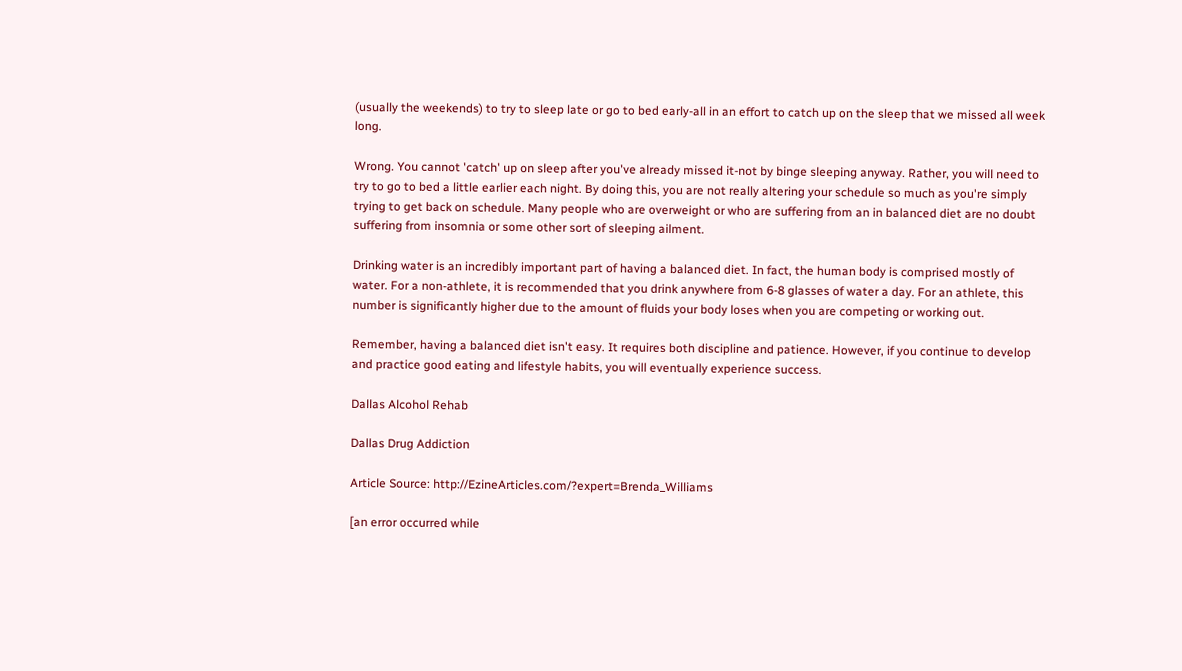(usually the weekends) to try to sleep late or go to bed early-all in an effort to catch up on the sleep that we missed all week long.

Wrong. You cannot 'catch' up on sleep after you've already missed it-not by binge sleeping anyway. Rather, you will need to try to go to bed a little earlier each night. By doing this, you are not really altering your schedule so much as you're simply trying to get back on schedule. Many people who are overweight or who are suffering from an in balanced diet are no doubt suffering from insomnia or some other sort of sleeping ailment.

Drinking water is an incredibly important part of having a balanced diet. In fact, the human body is comprised mostly of water. For a non-athlete, it is recommended that you drink anywhere from 6-8 glasses of water a day. For an athlete, this number is significantly higher due to the amount of fluids your body loses when you are competing or working out.

Remember, having a balanced diet isn't easy. It requires both discipline and patience. However, if you continue to develop and practice good eating and lifestyle habits, you will eventually experience success.

Dallas Alcohol Rehab

Dallas Drug Addiction

Article Source: http://EzineArticles.com/?expert=Brenda_Williams

[an error occurred while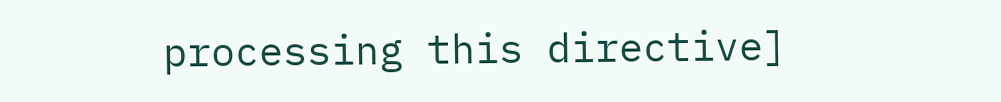processing this directive]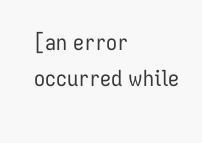[an error occurred while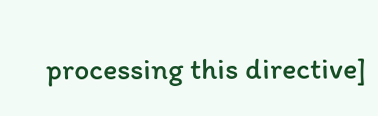processing this directive]